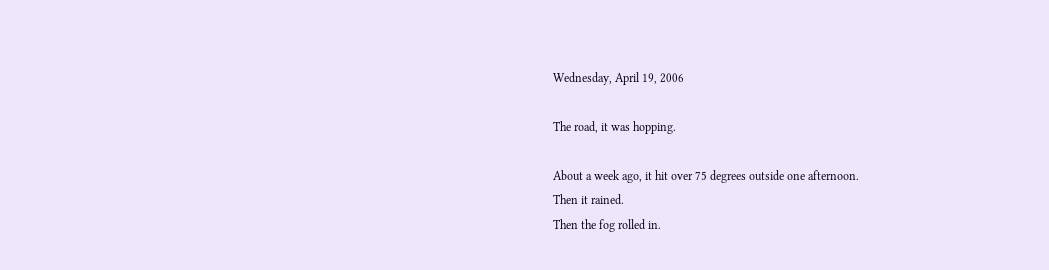Wednesday, April 19, 2006

The road, it was hopping.

About a week ago, it hit over 75 degrees outside one afternoon.
Then it rained.
Then the fog rolled in.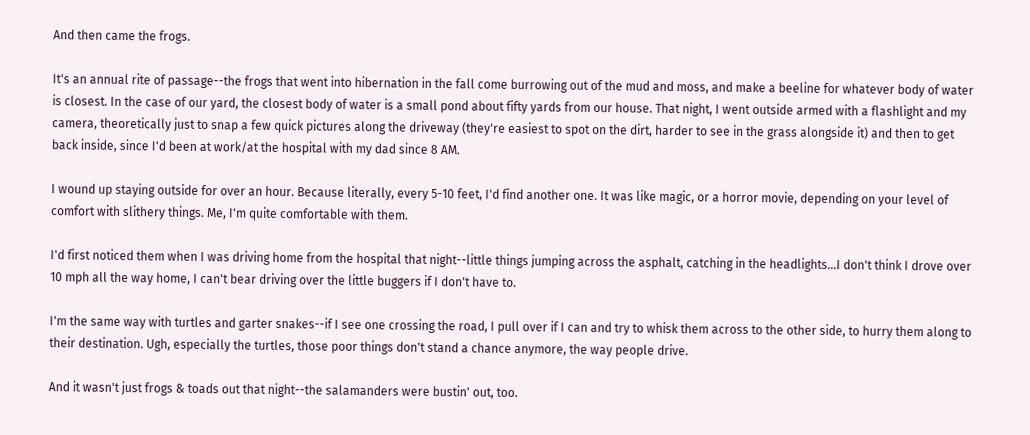And then came the frogs.

It's an annual rite of passage--the frogs that went into hibernation in the fall come burrowing out of the mud and moss, and make a beeline for whatever body of water is closest. In the case of our yard, the closest body of water is a small pond about fifty yards from our house. That night, I went outside armed with a flashlight and my camera, theoretically just to snap a few quick pictures along the driveway (they're easiest to spot on the dirt, harder to see in the grass alongside it) and then to get back inside, since I'd been at work/at the hospital with my dad since 8 AM.

I wound up staying outside for over an hour. Because literally, every 5-10 feet, I'd find another one. It was like magic, or a horror movie, depending on your level of comfort with slithery things. Me, I'm quite comfortable with them.

I'd first noticed them when I was driving home from the hospital that night--little things jumping across the asphalt, catching in the headlights...I don't think I drove over 10 mph all the way home, I can't bear driving over the little buggers if I don't have to.

I'm the same way with turtles and garter snakes--if I see one crossing the road, I pull over if I can and try to whisk them across to the other side, to hurry them along to their destination. Ugh, especially the turtles, those poor things don't stand a chance anymore, the way people drive.

And it wasn't just frogs & toads out that night--the salamanders were bustin' out, too.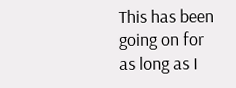This has been going on for as long as I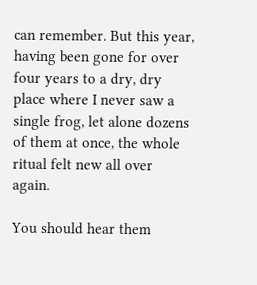can remember. But this year, having been gone for over four years to a dry, dry place where I never saw a single frog, let alone dozens of them at once, the whole ritual felt new all over again.

You should hear them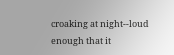croaking at night--loud enough that it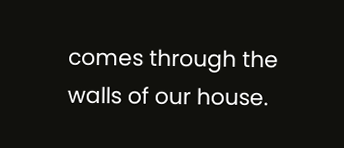comes through the walls of our house.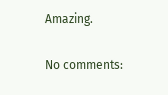Amazing.

No comments: